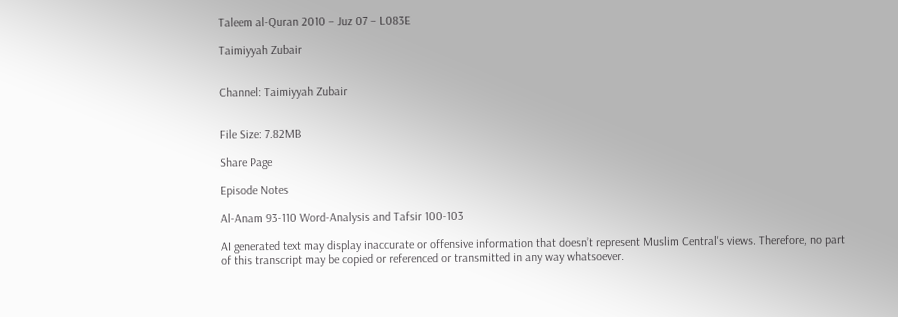Taleem al-Quran 2010 – Juz 07 – L083E

Taimiyyah Zubair


Channel: Taimiyyah Zubair


File Size: 7.82MB

Share Page

Episode Notes

Al-Anam 93-110 Word-Analysis and Tafsir 100-103

AI generated text may display inaccurate or offensive information that doesn’t represent Muslim Central's views. Therefore, no part of this transcript may be copied or referenced or transmitted in any way whatsoever.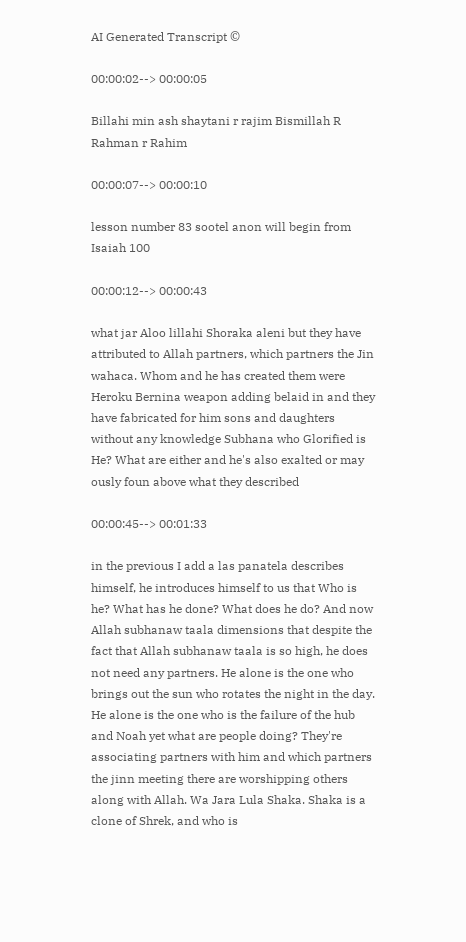AI Generated Transcript ©

00:00:02--> 00:00:05

Billahi min ash shaytani r rajim Bismillah R Rahman r Rahim

00:00:07--> 00:00:10

lesson number 83 sootel anon will begin from Isaiah 100

00:00:12--> 00:00:43

what jar Aloo lillahi Shoraka aleni but they have attributed to Allah partners, which partners the Jin wahaca. Whom and he has created them were Heroku Bernina weapon adding belaid in and they have fabricated for him sons and daughters without any knowledge Subhana who Glorified is He? What are either and he's also exalted or may ously foun above what they described

00:00:45--> 00:01:33

in the previous I add a las panatela describes himself, he introduces himself to us that Who is he? What has he done? What does he do? And now Allah subhanaw taala dimensions that despite the fact that Allah subhanaw taala is so high, he does not need any partners. He alone is the one who brings out the sun who rotates the night in the day. He alone is the one who is the failure of the hub and Noah yet what are people doing? They're associating partners with him and which partners the jinn meeting there are worshipping others along with Allah. Wa Jara Lula Shaka. Shaka is a clone of Shrek, and who is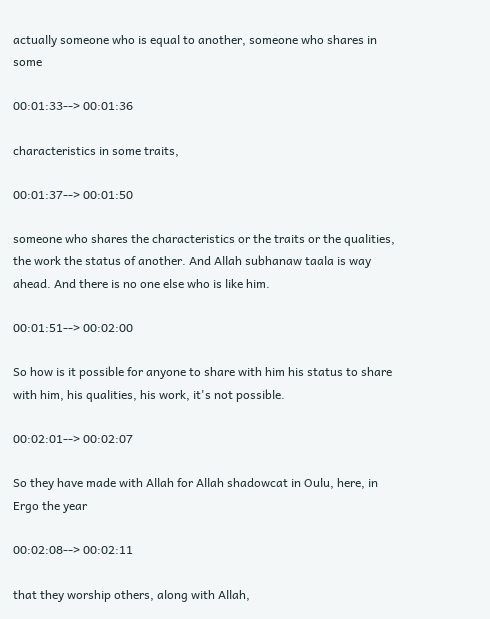actually someone who is equal to another, someone who shares in some

00:01:33--> 00:01:36

characteristics in some traits,

00:01:37--> 00:01:50

someone who shares the characteristics or the traits or the qualities, the work the status of another. And Allah subhanaw taala is way ahead. And there is no one else who is like him.

00:01:51--> 00:02:00

So how is it possible for anyone to share with him his status to share with him, his qualities, his work, it's not possible.

00:02:01--> 00:02:07

So they have made with Allah for Allah shadowcat in Oulu, here, in Ergo the year

00:02:08--> 00:02:11

that they worship others, along with Allah,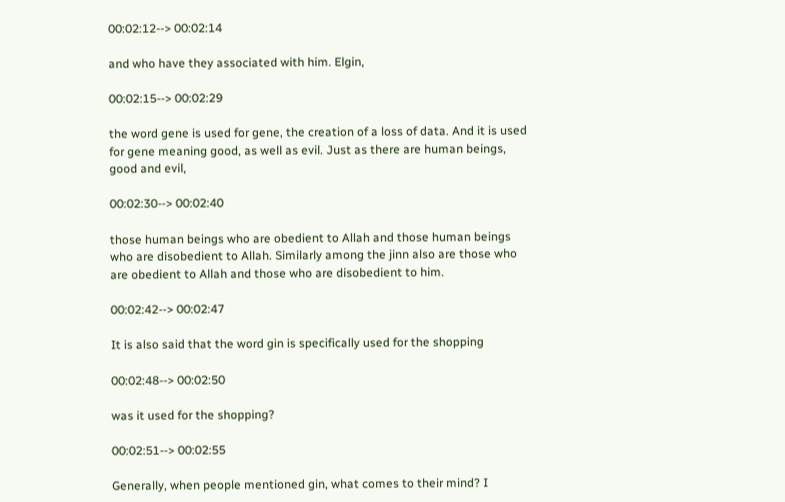00:02:12--> 00:02:14

and who have they associated with him. Elgin,

00:02:15--> 00:02:29

the word gene is used for gene, the creation of a loss of data. And it is used for gene meaning good, as well as evil. Just as there are human beings, good and evil,

00:02:30--> 00:02:40

those human beings who are obedient to Allah and those human beings who are disobedient to Allah. Similarly among the jinn also are those who are obedient to Allah and those who are disobedient to him.

00:02:42--> 00:02:47

It is also said that the word gin is specifically used for the shopping

00:02:48--> 00:02:50

was it used for the shopping?

00:02:51--> 00:02:55

Generally, when people mentioned gin, what comes to their mind? I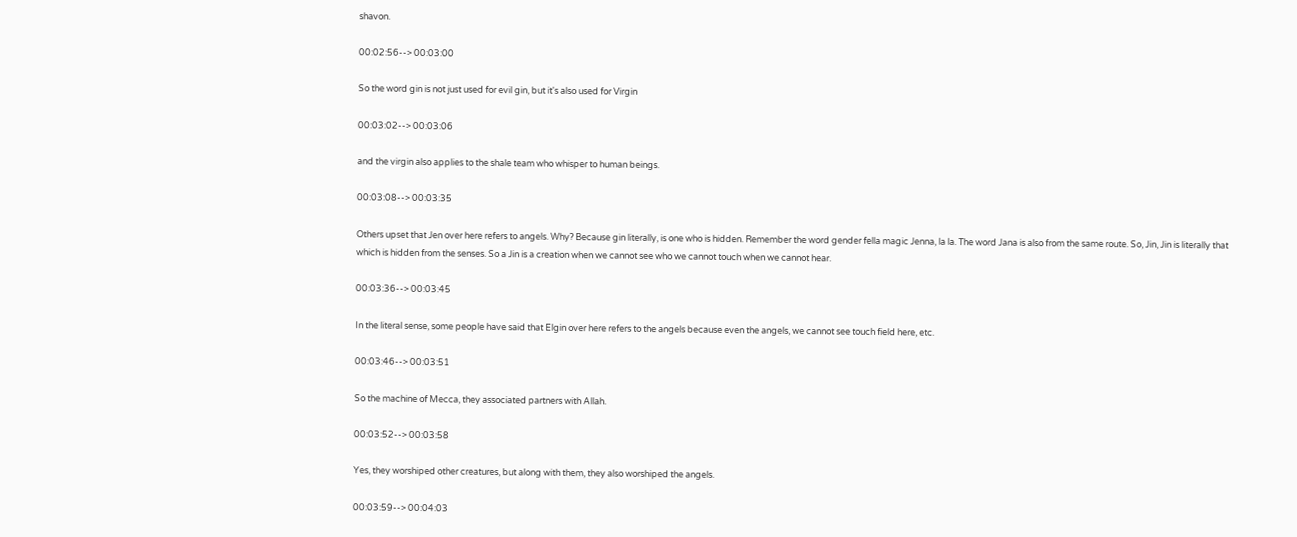shavon.

00:02:56--> 00:03:00

So the word gin is not just used for evil gin, but it's also used for Virgin

00:03:02--> 00:03:06

and the virgin also applies to the shale team who whisper to human beings.

00:03:08--> 00:03:35

Others upset that Jen over here refers to angels. Why? Because gin literally, is one who is hidden. Remember the word gender fella magic Jenna, la la. The word Jana is also from the same route. So, Jin, Jin is literally that which is hidden from the senses. So a Jin is a creation when we cannot see who we cannot touch when we cannot hear.

00:03:36--> 00:03:45

In the literal sense, some people have said that Elgin over here refers to the angels because even the angels, we cannot see touch field here, etc.

00:03:46--> 00:03:51

So the machine of Mecca, they associated partners with Allah.

00:03:52--> 00:03:58

Yes, they worshiped other creatures, but along with them, they also worshiped the angels.

00:03:59--> 00:04:03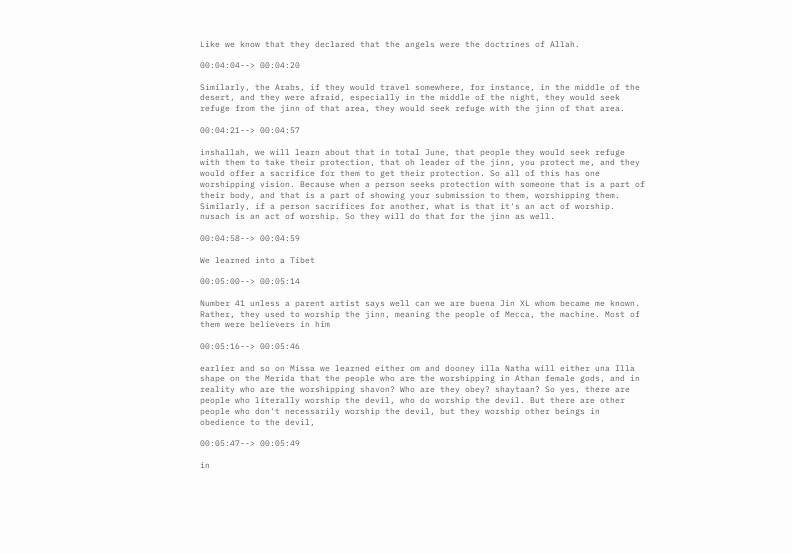Like we know that they declared that the angels were the doctrines of Allah.

00:04:04--> 00:04:20

Similarly, the Arabs, if they would travel somewhere, for instance, in the middle of the desert, and they were afraid, especially in the middle of the night, they would seek refuge from the jinn of that area, they would seek refuge with the jinn of that area.

00:04:21--> 00:04:57

inshallah, we will learn about that in total June, that people they would seek refuge with them to take their protection, that oh leader of the jinn, you protect me, and they would offer a sacrifice for them to get their protection. So all of this has one worshipping vision. Because when a person seeks protection with someone that is a part of their body, and that is a part of showing your submission to them, worshipping them. Similarly, if a person sacrifices for another, what is that it's an act of worship. nusach is an act of worship. So they will do that for the jinn as well.

00:04:58--> 00:04:59

We learned into a Tibet

00:05:00--> 00:05:14

Number 41 unless a parent artist says well can we are buena Jin XL whom became me known. Rather, they used to worship the jinn, meaning the people of Mecca, the machine. Most of them were believers in him

00:05:16--> 00:05:46

earlier and so on Missa we learned either om and dooney illa Natha will either una Illa shape on the Merida that the people who are the worshipping in Athan female gods, and in reality who are the worshipping shavon? Who are they obey? shaytaan? So yes, there are people who literally worship the devil, who do worship the devil. But there are other people who don't necessarily worship the devil, but they worship other beings in obedience to the devil,

00:05:47--> 00:05:49

in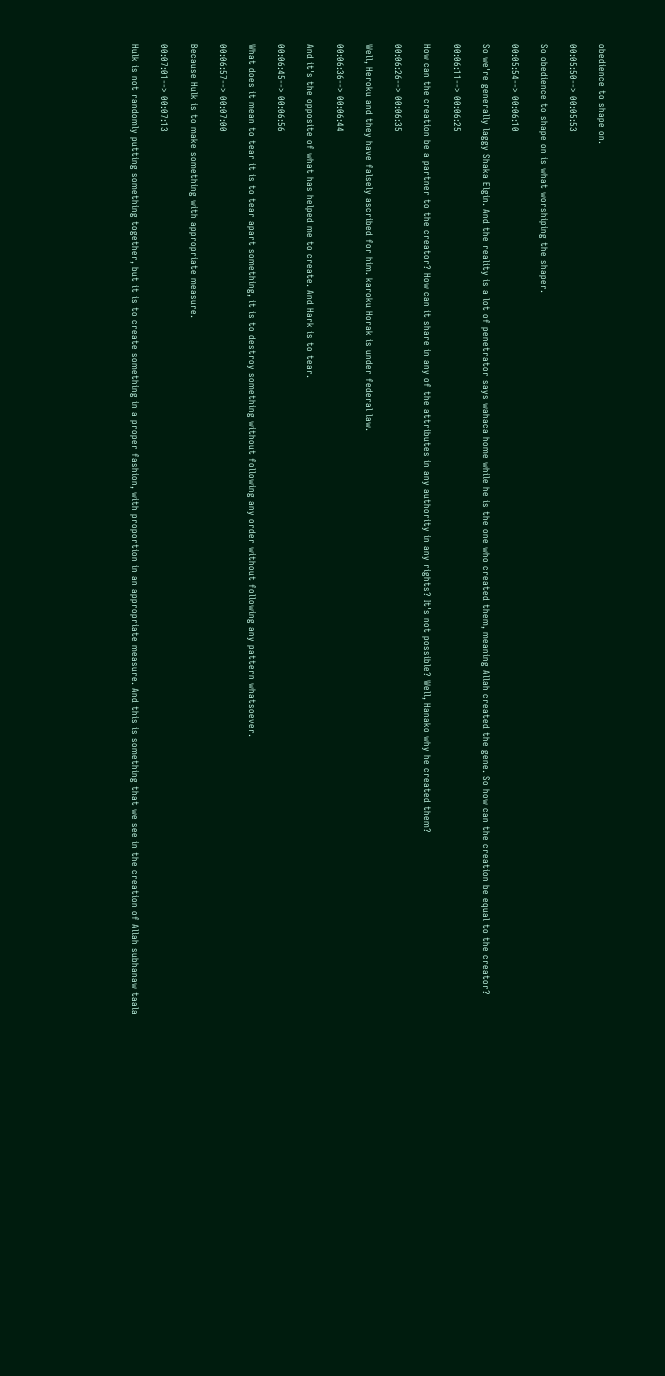obedience to shape on.

00:05:50--> 00:05:53

So obedience to shape on is what worshiping the shaper.

00:05:54--> 00:06:10

So we're generally laggy Shaka Elgin. And the reality is a lot of penetrator says wahaca home while he is the one who created them, meaning Allah created the gene. So how can the creation be equal to the creator?

00:06:11--> 00:06:25

How can the creation be a partner to the creator? How can it share in any of the attributes in any authority in any rights? It's not possible? Well, Hanako why he created them?

00:06:26--> 00:06:35

Well, Heroku and they have falsely ascribed for him. karoku Horak is under federal law.

00:06:36--> 00:06:44

And it's the opposite of what has helped me to create. And Hark is to tear.

00:06:45--> 00:06:56

What does it mean to tear it is to tear apart something, it is to destroy something without following any order without following any pattern whatsoever.

00:06:57--> 00:07:00

Because Hulk is to make something with appropriate measure.

00:07:01--> 00:07:13

Hulk is not randomly putting something together, but it is to create something in a proper fashion, with proportion in an appropriate measure. And this is something that we see in the creation of Allah subhanaw taala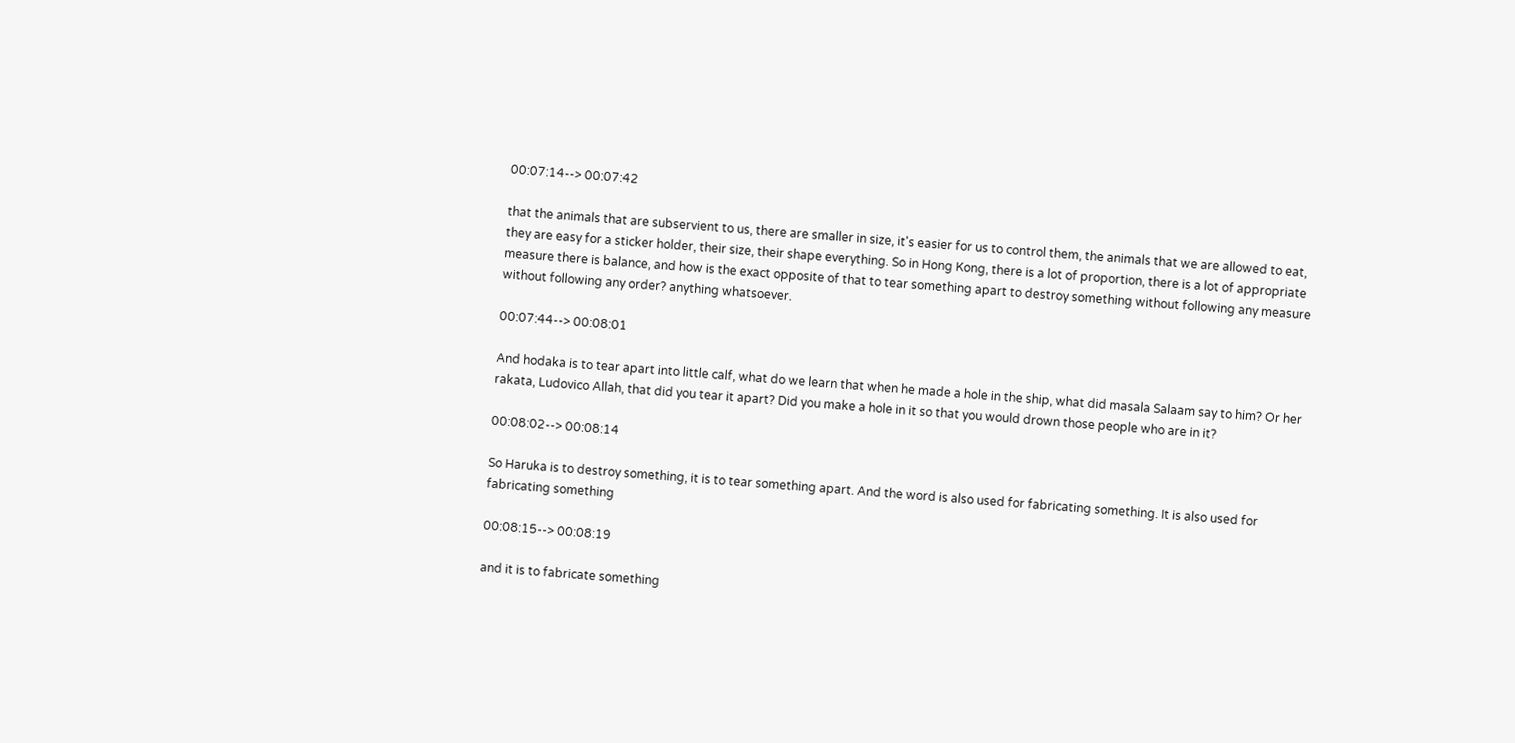00:07:14--> 00:07:42

that the animals that are subservient to us, there are smaller in size, it's easier for us to control them, the animals that we are allowed to eat, they are easy for a sticker holder, their size, their shape everything. So in Hong Kong, there is a lot of proportion, there is a lot of appropriate measure there is balance, and how is the exact opposite of that to tear something apart to destroy something without following any measure without following any order? anything whatsoever.

00:07:44--> 00:08:01

And hodaka is to tear apart into little calf, what do we learn that when he made a hole in the ship, what did masala Salaam say to him? Or her rakata, Ludovico Allah, that did you tear it apart? Did you make a hole in it so that you would drown those people who are in it?

00:08:02--> 00:08:14

So Haruka is to destroy something, it is to tear something apart. And the word is also used for fabricating something. It is also used for fabricating something

00:08:15--> 00:08:19

and it is to fabricate something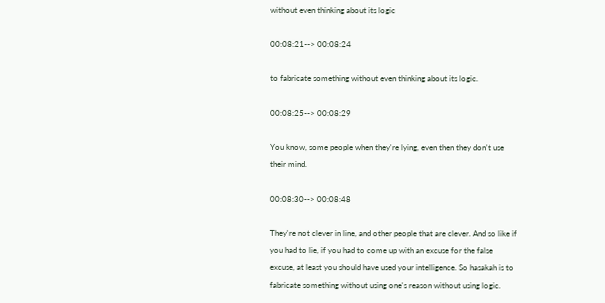without even thinking about its logic

00:08:21--> 00:08:24

to fabricate something without even thinking about its logic.

00:08:25--> 00:08:29

You know, some people when they're lying, even then they don't use their mind.

00:08:30--> 00:08:48

They're not clever in line, and other people that are clever. And so like if you had to lie, if you had to come up with an excuse for the false excuse, at least you should have used your intelligence. So hasakah is to fabricate something without using one's reason without using logic.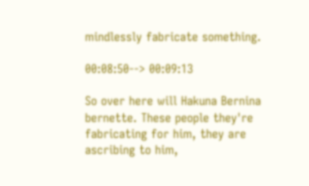mindlessly fabricate something.

00:08:50--> 00:09:13

So over here will Hakuna Bernina bernette. These people they're fabricating for him, they are ascribing to him,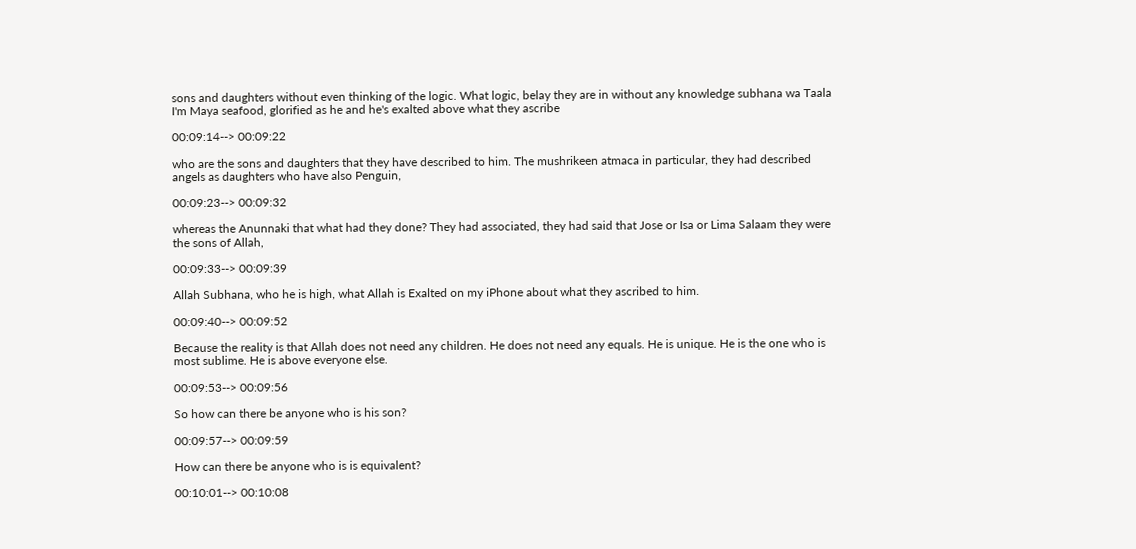sons and daughters without even thinking of the logic. What logic, belay they are in without any knowledge subhana wa Taala I'm Maya seafood, glorified as he and he's exalted above what they ascribe

00:09:14--> 00:09:22

who are the sons and daughters that they have described to him. The mushrikeen atmaca in particular, they had described angels as daughters who have also Penguin,

00:09:23--> 00:09:32

whereas the Anunnaki that what had they done? They had associated, they had said that Jose or Isa or Lima Salaam they were the sons of Allah,

00:09:33--> 00:09:39

Allah Subhana, who he is high, what Allah is Exalted on my iPhone about what they ascribed to him.

00:09:40--> 00:09:52

Because the reality is that Allah does not need any children. He does not need any equals. He is unique. He is the one who is most sublime. He is above everyone else.

00:09:53--> 00:09:56

So how can there be anyone who is his son?

00:09:57--> 00:09:59

How can there be anyone who is is equivalent?

00:10:01--> 00:10:08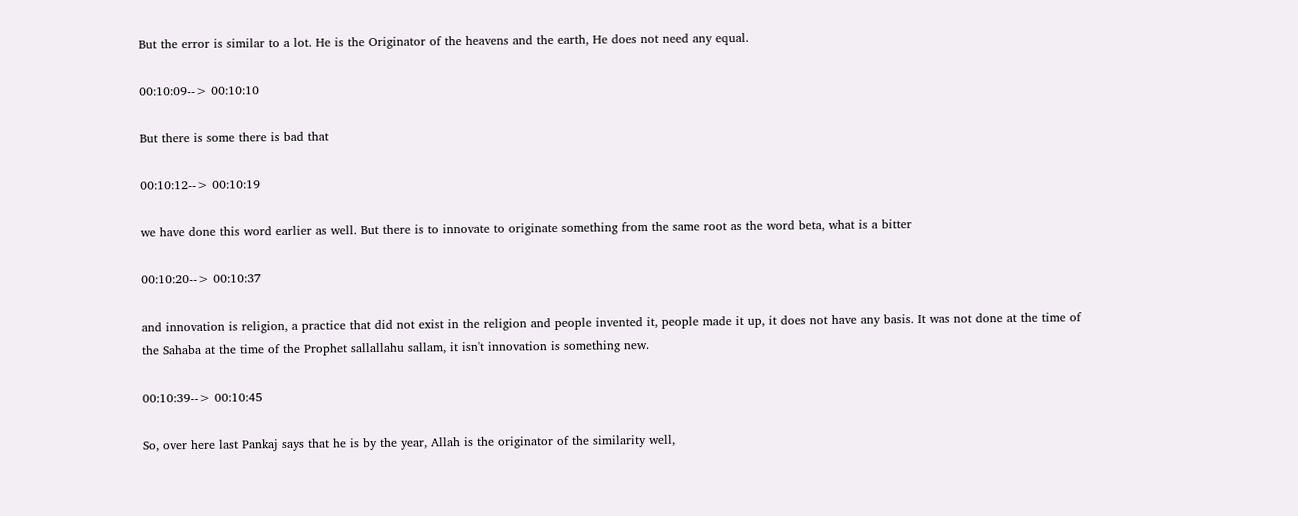But the error is similar to a lot. He is the Originator of the heavens and the earth, He does not need any equal.

00:10:09--> 00:10:10

But there is some there is bad that

00:10:12--> 00:10:19

we have done this word earlier as well. But there is to innovate to originate something from the same root as the word beta, what is a bitter

00:10:20--> 00:10:37

and innovation is religion, a practice that did not exist in the religion and people invented it, people made it up, it does not have any basis. It was not done at the time of the Sahaba at the time of the Prophet sallallahu sallam, it isn't innovation is something new.

00:10:39--> 00:10:45

So, over here last Pankaj says that he is by the year, Allah is the originator of the similarity well,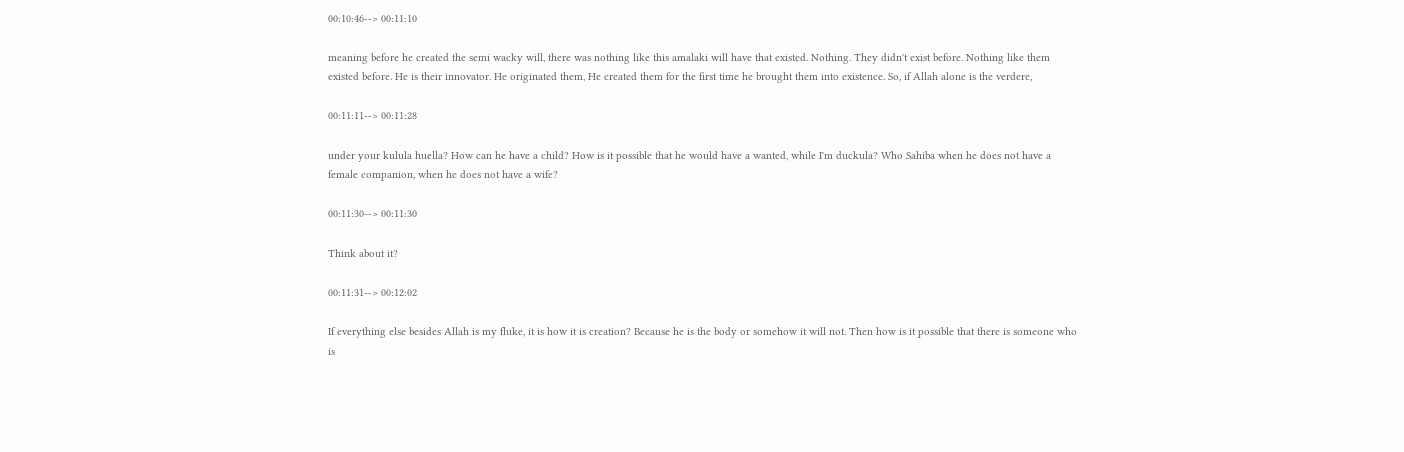00:10:46--> 00:11:10

meaning before he created the semi wacky will, there was nothing like this amalaki will have that existed. Nothing. They didn't exist before. Nothing like them existed before. He is their innovator. He originated them, He created them for the first time he brought them into existence. So, if Allah alone is the verdere,

00:11:11--> 00:11:28

under your kulula huella? How can he have a child? How is it possible that he would have a wanted, while I'm duckula? Who Sahiba when he does not have a female companion, when he does not have a wife?

00:11:30--> 00:11:30

Think about it?

00:11:31--> 00:12:02

If everything else besides Allah is my fluke, it is how it is creation? Because he is the body or somehow it will not. Then how is it possible that there is someone who is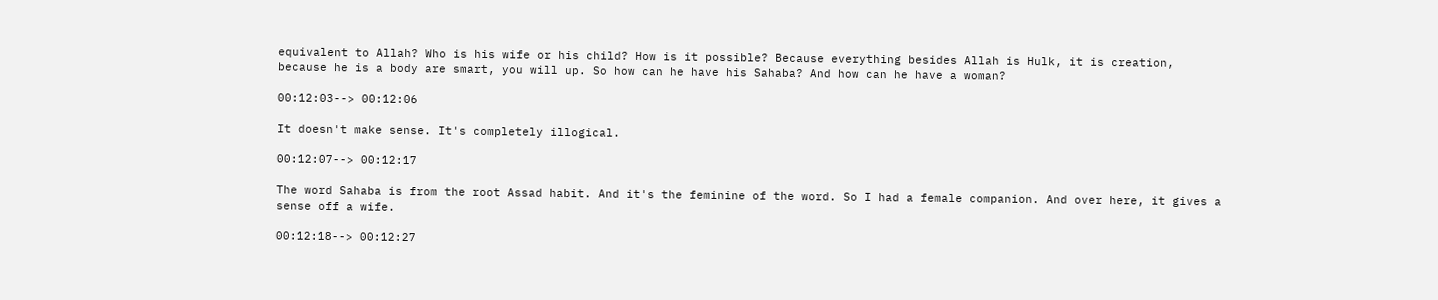equivalent to Allah? Who is his wife or his child? How is it possible? Because everything besides Allah is Hulk, it is creation, because he is a body are smart, you will up. So how can he have his Sahaba? And how can he have a woman?

00:12:03--> 00:12:06

It doesn't make sense. It's completely illogical.

00:12:07--> 00:12:17

The word Sahaba is from the root Assad habit. And it's the feminine of the word. So I had a female companion. And over here, it gives a sense off a wife.

00:12:18--> 00:12:27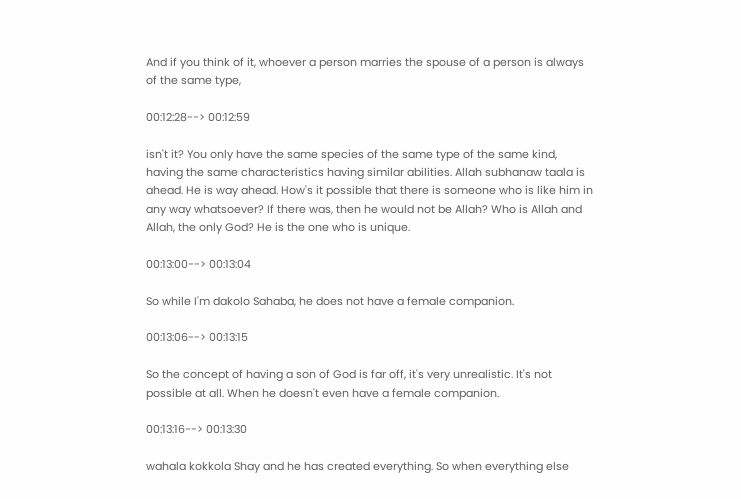And if you think of it, whoever a person marries the spouse of a person is always of the same type,

00:12:28--> 00:12:59

isn't it? You only have the same species of the same type of the same kind, having the same characteristics having similar abilities. Allah subhanaw taala is ahead. He is way ahead. How's it possible that there is someone who is like him in any way whatsoever? If there was, then he would not be Allah? Who is Allah and Allah, the only God? He is the one who is unique.

00:13:00--> 00:13:04

So while I'm dakolo Sahaba, he does not have a female companion.

00:13:06--> 00:13:15

So the concept of having a son of God is far off, it's very unrealistic. It's not possible at all. When he doesn't even have a female companion.

00:13:16--> 00:13:30

wahala kokkola Shay and he has created everything. So when everything else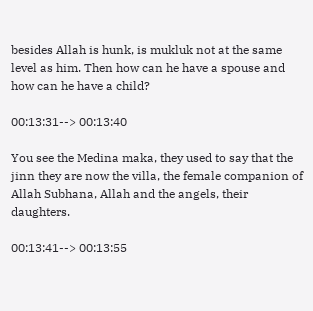besides Allah is hunk, is mukluk not at the same level as him. Then how can he have a spouse and how can he have a child?

00:13:31--> 00:13:40

You see the Medina maka, they used to say that the jinn they are now the villa, the female companion of Allah Subhana, Allah and the angels, their daughters.

00:13:41--> 00:13:55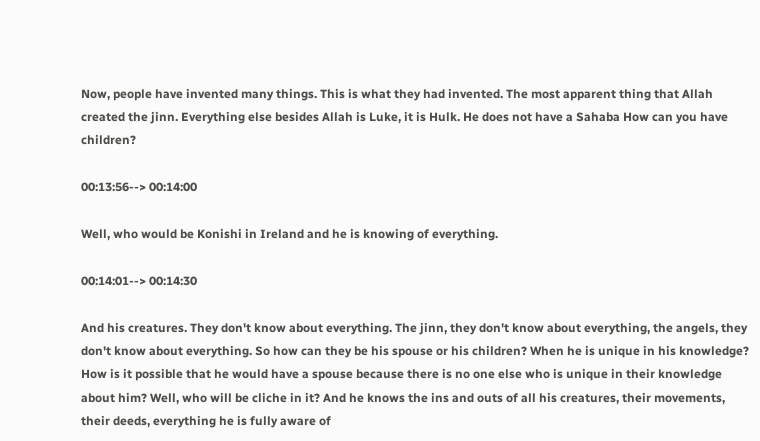Now, people have invented many things. This is what they had invented. The most apparent thing that Allah created the jinn. Everything else besides Allah is Luke, it is Hulk. He does not have a Sahaba How can you have children?

00:13:56--> 00:14:00

Well, who would be Konishi in Ireland and he is knowing of everything.

00:14:01--> 00:14:30

And his creatures. They don't know about everything. The jinn, they don't know about everything, the angels, they don't know about everything. So how can they be his spouse or his children? When he is unique in his knowledge? How is it possible that he would have a spouse because there is no one else who is unique in their knowledge about him? Well, who will be cliche in it? And he knows the ins and outs of all his creatures, their movements, their deeds, everything he is fully aware of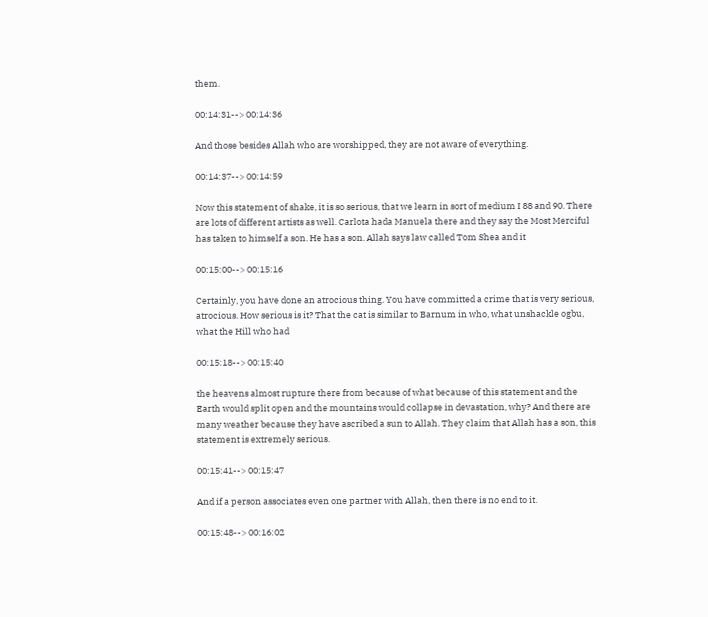them.

00:14:31--> 00:14:36

And those besides Allah who are worshipped, they are not aware of everything.

00:14:37--> 00:14:59

Now this statement of shake, it is so serious, that we learn in sort of medium I 88 and 90. There are lots of different artists as well. Carlota hada Manuela there and they say the Most Merciful has taken to himself a son. He has a son. Allah says law called Tom Shea and it

00:15:00--> 00:15:16

Certainly, you have done an atrocious thing. You have committed a crime that is very serious, atrocious. How serious is it? That the cat is similar to Barnum in who, what unshackle ogbu, what the Hill who had

00:15:18--> 00:15:40

the heavens almost rupture there from because of what because of this statement and the Earth would split open and the mountains would collapse in devastation, why? And there are many weather because they have ascribed a sun to Allah. They claim that Allah has a son, this statement is extremely serious.

00:15:41--> 00:15:47

And if a person associates even one partner with Allah, then there is no end to it.

00:15:48--> 00:16:02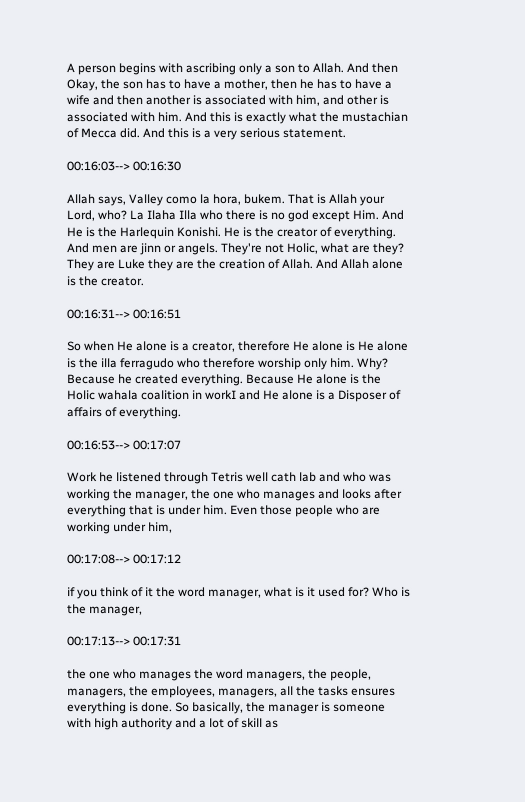A person begins with ascribing only a son to Allah. And then Okay, the son has to have a mother, then he has to have a wife and then another is associated with him, and other is associated with him. And this is exactly what the mustachian of Mecca did. And this is a very serious statement.

00:16:03--> 00:16:30

Allah says, Valley como la hora, bukem. That is Allah your Lord, who? La Ilaha Illa who there is no god except Him. And He is the Harlequin Konishi. He is the creator of everything. And men are jinn or angels. They're not Holic, what are they? They are Luke they are the creation of Allah. And Allah alone is the creator.

00:16:31--> 00:16:51

So when He alone is a creator, therefore He alone is He alone is the illa ferragudo who therefore worship only him. Why? Because he created everything. Because He alone is the Holic wahala coalition in workI and He alone is a Disposer of affairs of everything.

00:16:53--> 00:17:07

Work he listened through Tetris well cath lab and who was working the manager, the one who manages and looks after everything that is under him. Even those people who are working under him,

00:17:08--> 00:17:12

if you think of it the word manager, what is it used for? Who is the manager,

00:17:13--> 00:17:31

the one who manages the word managers, the people, managers, the employees, managers, all the tasks ensures everything is done. So basically, the manager is someone with high authority and a lot of skill as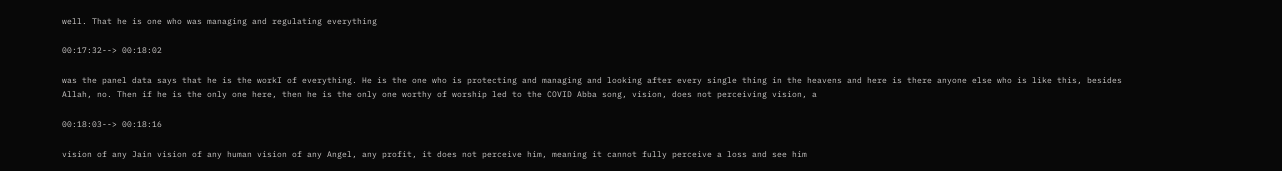well. That he is one who was managing and regulating everything

00:17:32--> 00:18:02

was the panel data says that he is the workI of everything. He is the one who is protecting and managing and looking after every single thing in the heavens and here is there anyone else who is like this, besides Allah, no. Then if he is the only one here, then he is the only one worthy of worship led to the COVID Abba song, vision, does not perceiving vision, a

00:18:03--> 00:18:16

vision of any Jain vision of any human vision of any Angel, any profit, it does not perceive him, meaning it cannot fully perceive a loss and see him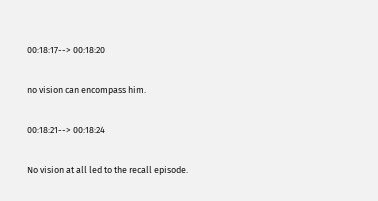00:18:17--> 00:18:20

no vision can encompass him.

00:18:21--> 00:18:24

No vision at all led to the recall episode.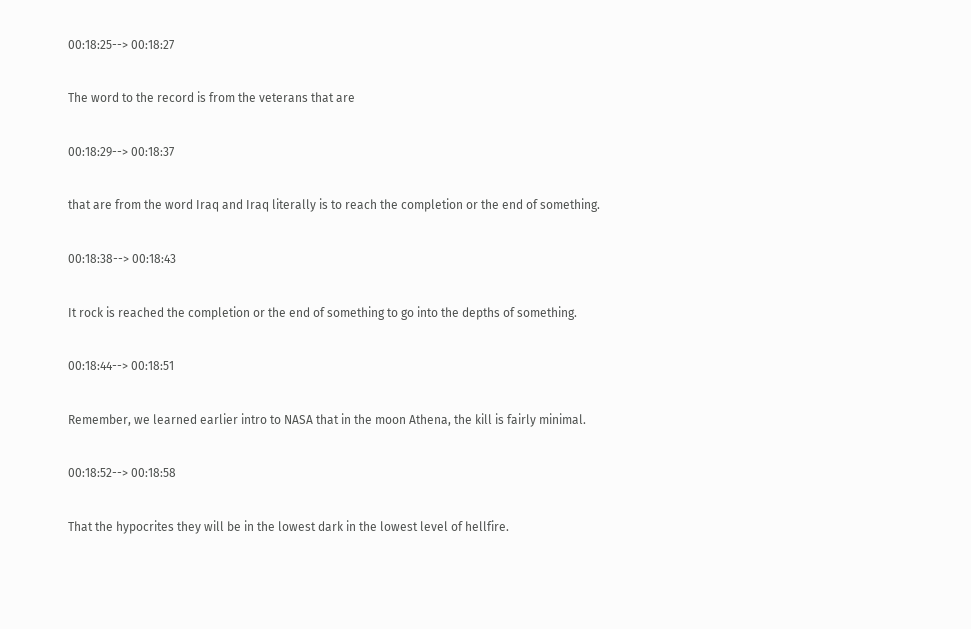00:18:25--> 00:18:27

The word to the record is from the veterans that are

00:18:29--> 00:18:37

that are from the word Iraq and Iraq literally is to reach the completion or the end of something.

00:18:38--> 00:18:43

It rock is reached the completion or the end of something to go into the depths of something.

00:18:44--> 00:18:51

Remember, we learned earlier intro to NASA that in the moon Athena, the kill is fairly minimal.

00:18:52--> 00:18:58

That the hypocrites they will be in the lowest dark in the lowest level of hellfire.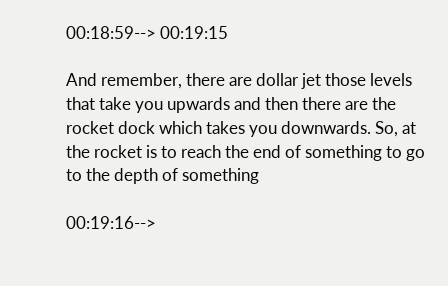00:18:59--> 00:19:15

And remember, there are dollar jet those levels that take you upwards and then there are the rocket dock which takes you downwards. So, at the rocket is to reach the end of something to go to the depth of something

00:19:16-->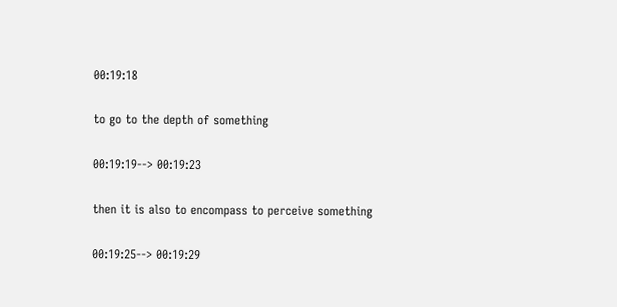00:19:18

to go to the depth of something

00:19:19--> 00:19:23

then it is also to encompass to perceive something

00:19:25--> 00:19:29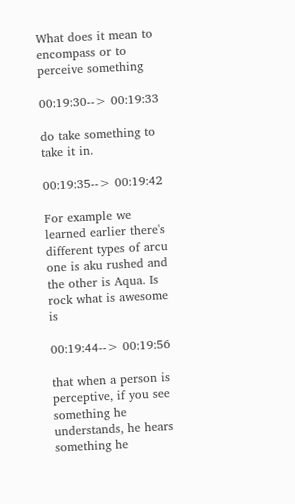What does it mean to encompass or to perceive something

00:19:30--> 00:19:33

do take something to take it in.

00:19:35--> 00:19:42

For example we learned earlier there's different types of arcu one is aku rushed and the other is Aqua. Is rock what is awesome is

00:19:44--> 00:19:56

that when a person is perceptive, if you see something he understands, he hears something he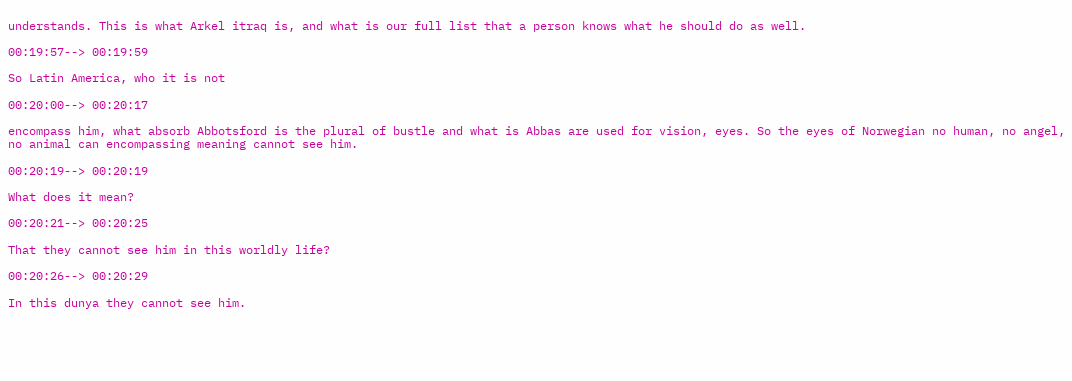understands. This is what Arkel itraq is, and what is our full list that a person knows what he should do as well.

00:19:57--> 00:19:59

So Latin America, who it is not

00:20:00--> 00:20:17

encompass him, what absorb Abbotsford is the plural of bustle and what is Abbas are used for vision, eyes. So the eyes of Norwegian no human, no angel, no animal can encompassing meaning cannot see him.

00:20:19--> 00:20:19

What does it mean?

00:20:21--> 00:20:25

That they cannot see him in this worldly life?

00:20:26--> 00:20:29

In this dunya they cannot see him.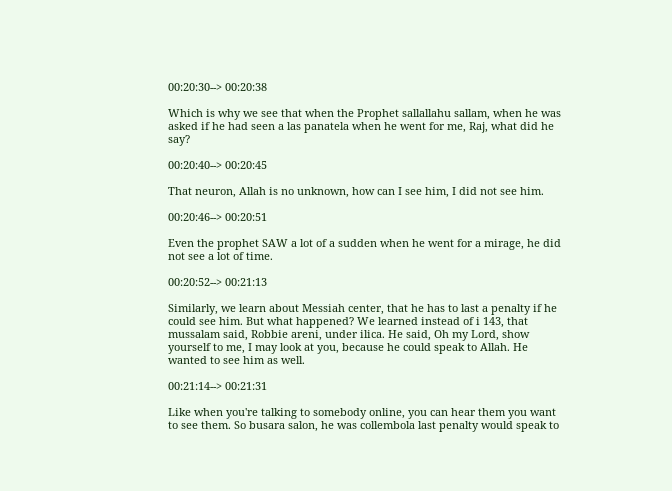00:20:30--> 00:20:38

Which is why we see that when the Prophet sallallahu sallam, when he was asked if he had seen a las panatela when he went for me, Raj, what did he say?

00:20:40--> 00:20:45

That neuron, Allah is no unknown, how can I see him, I did not see him.

00:20:46--> 00:20:51

Even the prophet SAW a lot of a sudden when he went for a mirage, he did not see a lot of time.

00:20:52--> 00:21:13

Similarly, we learn about Messiah center, that he has to last a penalty if he could see him. But what happened? We learned instead of i 143, that mussalam said, Robbie areni, under ilica. He said, Oh my Lord, show yourself to me, I may look at you, because he could speak to Allah. He wanted to see him as well.

00:21:14--> 00:21:31

Like when you're talking to somebody online, you can hear them you want to see them. So busara salon, he was collembola last penalty would speak to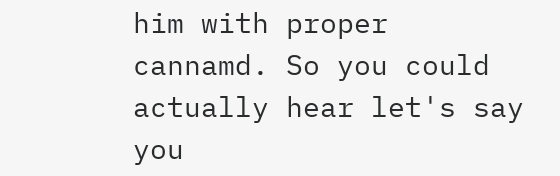him with proper cannamd. So you could actually hear let's say you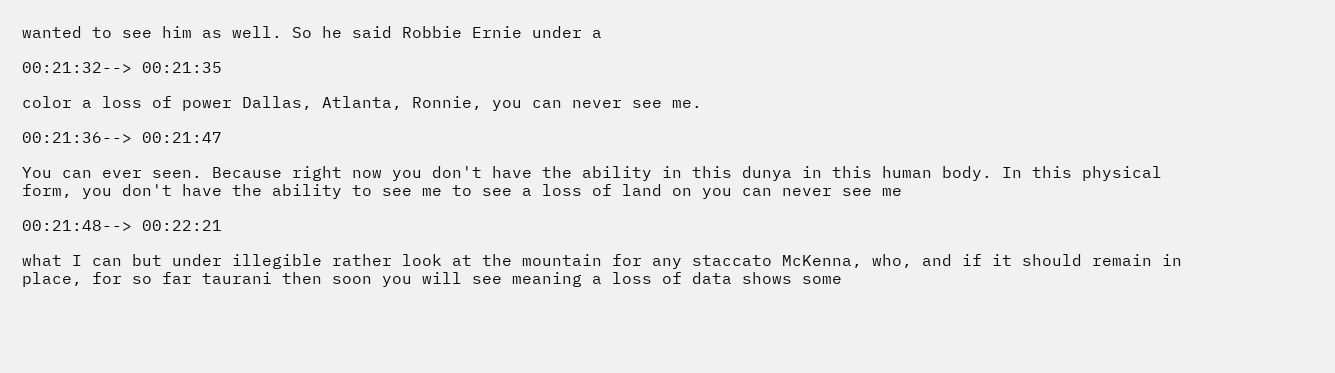wanted to see him as well. So he said Robbie Ernie under a

00:21:32--> 00:21:35

color a loss of power Dallas, Atlanta, Ronnie, you can never see me.

00:21:36--> 00:21:47

You can ever seen. Because right now you don't have the ability in this dunya in this human body. In this physical form, you don't have the ability to see me to see a loss of land on you can never see me

00:21:48--> 00:22:21

what I can but under illegible rather look at the mountain for any staccato McKenna, who, and if it should remain in place, for so far taurani then soon you will see meaning a loss of data shows some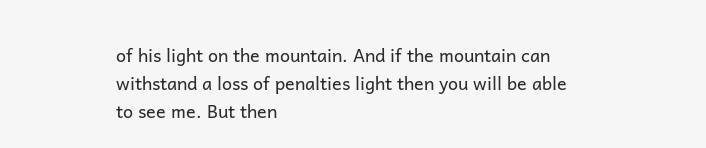of his light on the mountain. And if the mountain can withstand a loss of penalties light then you will be able to see me. But then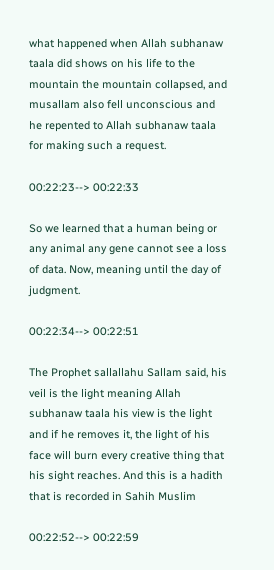what happened when Allah subhanaw taala did shows on his life to the mountain the mountain collapsed, and musallam also fell unconscious and he repented to Allah subhanaw taala for making such a request.

00:22:23--> 00:22:33

So we learned that a human being or any animal any gene cannot see a loss of data. Now, meaning until the day of judgment.

00:22:34--> 00:22:51

The Prophet sallallahu Sallam said, his veil is the light meaning Allah subhanaw taala his view is the light and if he removes it, the light of his face will burn every creative thing that his sight reaches. And this is a hadith that is recorded in Sahih Muslim

00:22:52--> 00:22:59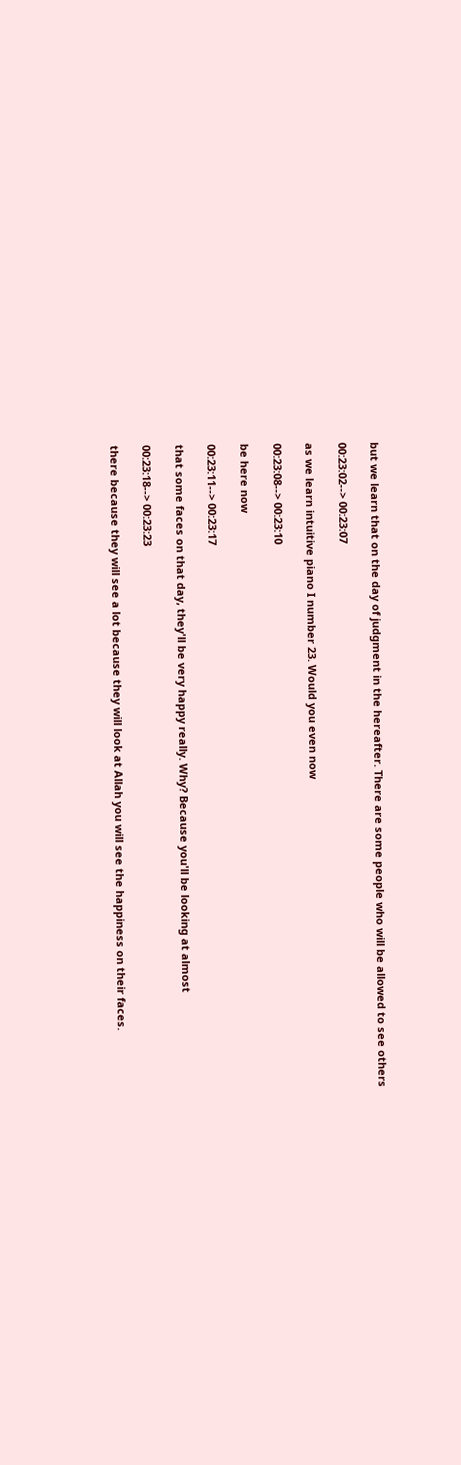but we learn that on the day of judgment in the hereafter. There are some people who will be allowed to see others

00:23:02--> 00:23:07

as we learn intuitive piano I number 23. Would you even now

00:23:08--> 00:23:10

be here now

00:23:11--> 00:23:17

that some faces on that day, they'll be very happy really. Why? Because you'll be looking at almost

00:23:18--> 00:23:23

there because they will see a lot because they will look at Allah you will see the happiness on their faces.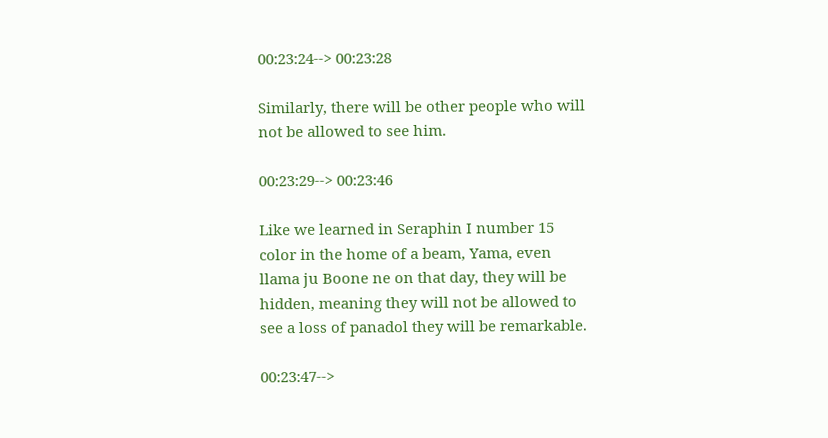00:23:24--> 00:23:28

Similarly, there will be other people who will not be allowed to see him.

00:23:29--> 00:23:46

Like we learned in Seraphin I number 15 color in the home of a beam, Yama, even llama ju Boone ne on that day, they will be hidden, meaning they will not be allowed to see a loss of panadol they will be remarkable.

00:23:47-->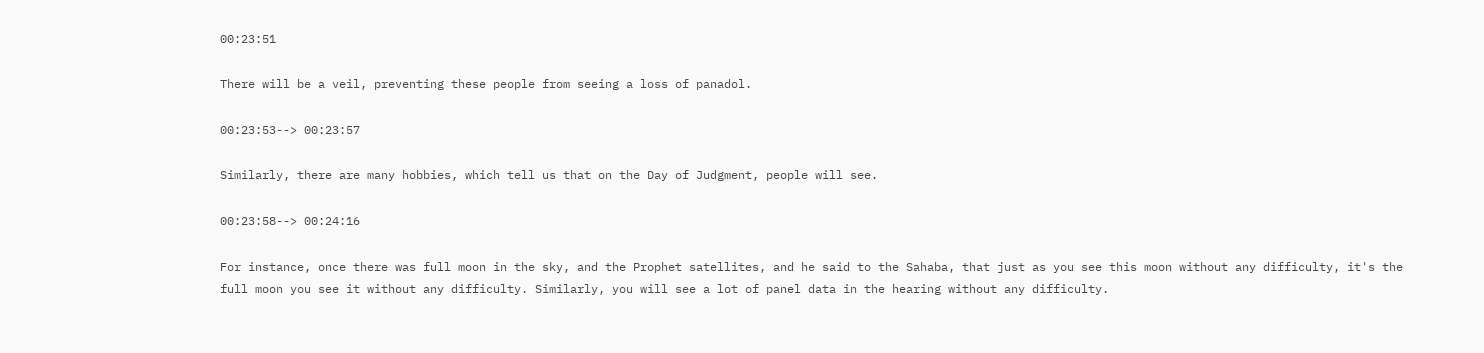00:23:51

There will be a veil, preventing these people from seeing a loss of panadol.

00:23:53--> 00:23:57

Similarly, there are many hobbies, which tell us that on the Day of Judgment, people will see.

00:23:58--> 00:24:16

For instance, once there was full moon in the sky, and the Prophet satellites, and he said to the Sahaba, that just as you see this moon without any difficulty, it's the full moon you see it without any difficulty. Similarly, you will see a lot of panel data in the hearing without any difficulty.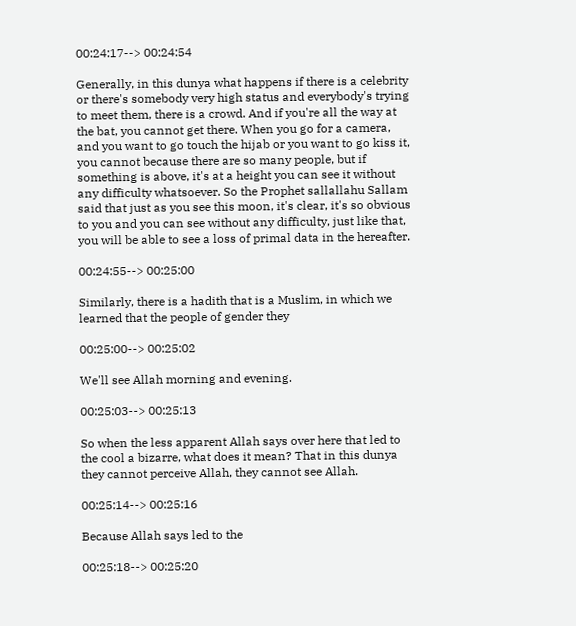00:24:17--> 00:24:54

Generally, in this dunya what happens if there is a celebrity or there's somebody very high status and everybody's trying to meet them, there is a crowd. And if you're all the way at the bat, you cannot get there. When you go for a camera, and you want to go touch the hijab or you want to go kiss it, you cannot because there are so many people, but if something is above, it's at a height you can see it without any difficulty whatsoever. So the Prophet sallallahu Sallam said that just as you see this moon, it's clear, it's so obvious to you and you can see without any difficulty, just like that, you will be able to see a loss of primal data in the hereafter.

00:24:55--> 00:25:00

Similarly, there is a hadith that is a Muslim, in which we learned that the people of gender they

00:25:00--> 00:25:02

We'll see Allah morning and evening.

00:25:03--> 00:25:13

So when the less apparent Allah says over here that led to the cool a bizarre, what does it mean? That in this dunya they cannot perceive Allah, they cannot see Allah.

00:25:14--> 00:25:16

Because Allah says led to the

00:25:18--> 00:25:20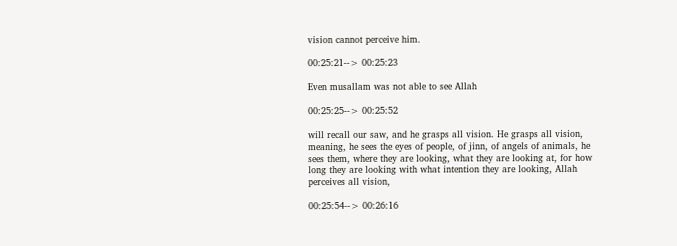vision cannot perceive him.

00:25:21--> 00:25:23

Even musallam was not able to see Allah

00:25:25--> 00:25:52

will recall our saw, and he grasps all vision. He grasps all vision, meaning, he sees the eyes of people, of jinn, of angels of animals, he sees them, where they are looking, what they are looking at, for how long they are looking with what intention they are looking, Allah perceives all vision,

00:25:54--> 00:26:16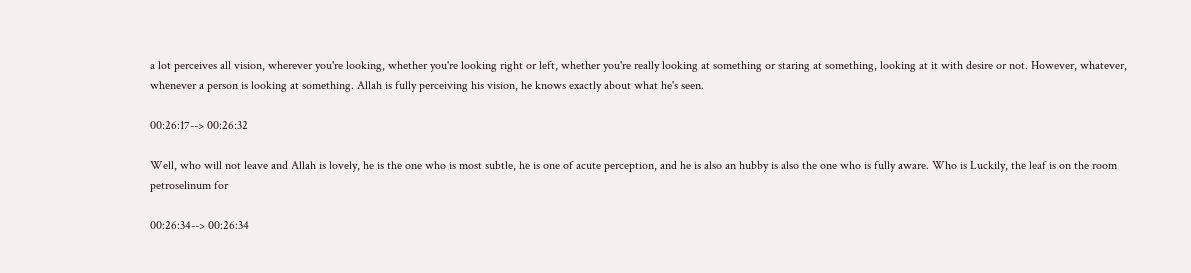a lot perceives all vision, wherever you're looking, whether you're looking right or left, whether you're really looking at something or staring at something, looking at it with desire or not. However, whatever, whenever a person is looking at something. Allah is fully perceiving his vision, he knows exactly about what he's seen.

00:26:17--> 00:26:32

Well, who will not leave and Allah is lovely, he is the one who is most subtle, he is one of acute perception, and he is also an hubby is also the one who is fully aware. Who is Luckily, the leaf is on the room petroselinum for

00:26:34--> 00:26:34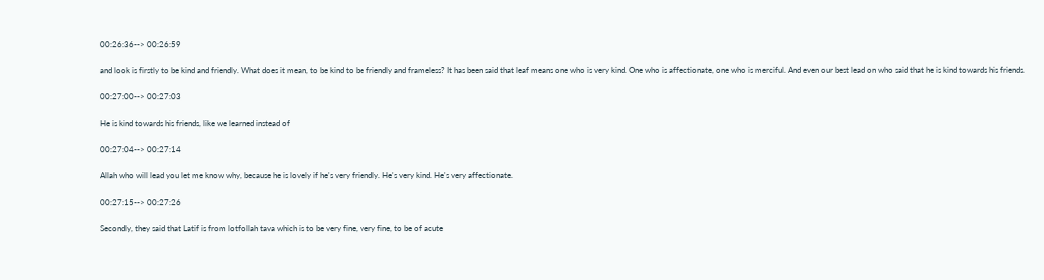00:26:36--> 00:26:59

and look is firstly to be kind and friendly. What does it mean, to be kind to be friendly and frameless? It has been said that leaf means one who is very kind. One who is affectionate, one who is merciful. And even our best lead on who said that he is kind towards his friends.

00:27:00--> 00:27:03

He is kind towards his friends, like we learned instead of

00:27:04--> 00:27:14

Allah who will lead you let me know why, because he is lovely if he's very friendly. He's very kind. He's very affectionate.

00:27:15--> 00:27:26

Secondly, they said that Latif is from lotfollah tava which is to be very fine, very fine, to be of acute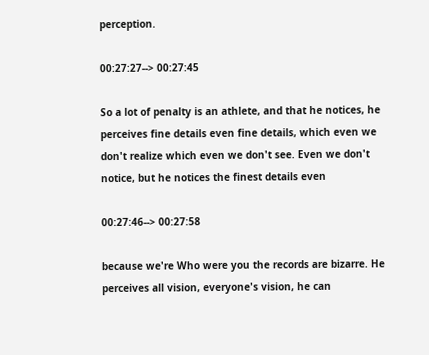perception.

00:27:27--> 00:27:45

So a lot of penalty is an athlete, and that he notices, he perceives fine details even fine details, which even we don't realize which even we don't see. Even we don't notice, but he notices the finest details even

00:27:46--> 00:27:58

because we're Who were you the records are bizarre. He perceives all vision, everyone's vision, he can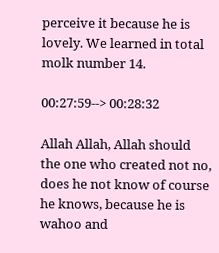perceive it because he is lovely. We learned in total molk number 14.

00:27:59--> 00:28:32

Allah Allah, Allah should the one who created not no, does he not know of course he knows, because he is wahoo and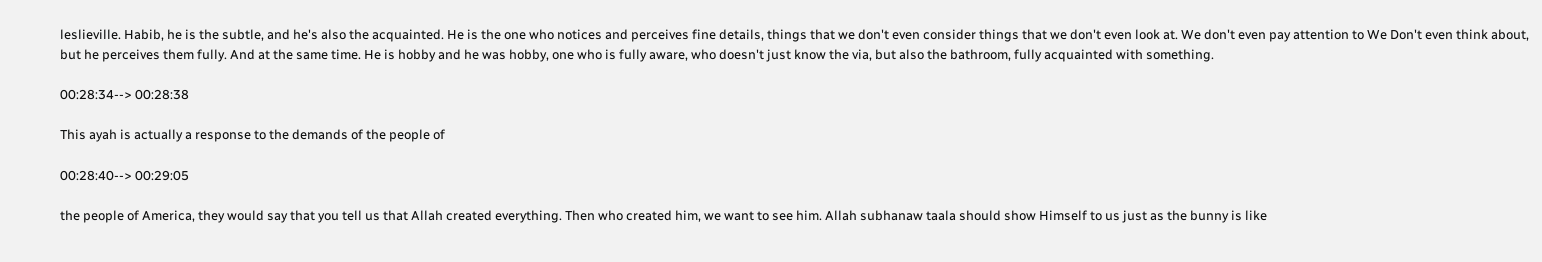leslieville. Habib, he is the subtle, and he's also the acquainted. He is the one who notices and perceives fine details, things that we don't even consider things that we don't even look at. We don't even pay attention to We Don't even think about, but he perceives them fully. And at the same time. He is hobby and he was hobby, one who is fully aware, who doesn't just know the via, but also the bathroom, fully acquainted with something.

00:28:34--> 00:28:38

This ayah is actually a response to the demands of the people of

00:28:40--> 00:29:05

the people of America, they would say that you tell us that Allah created everything. Then who created him, we want to see him. Allah subhanaw taala should show Himself to us just as the bunny is like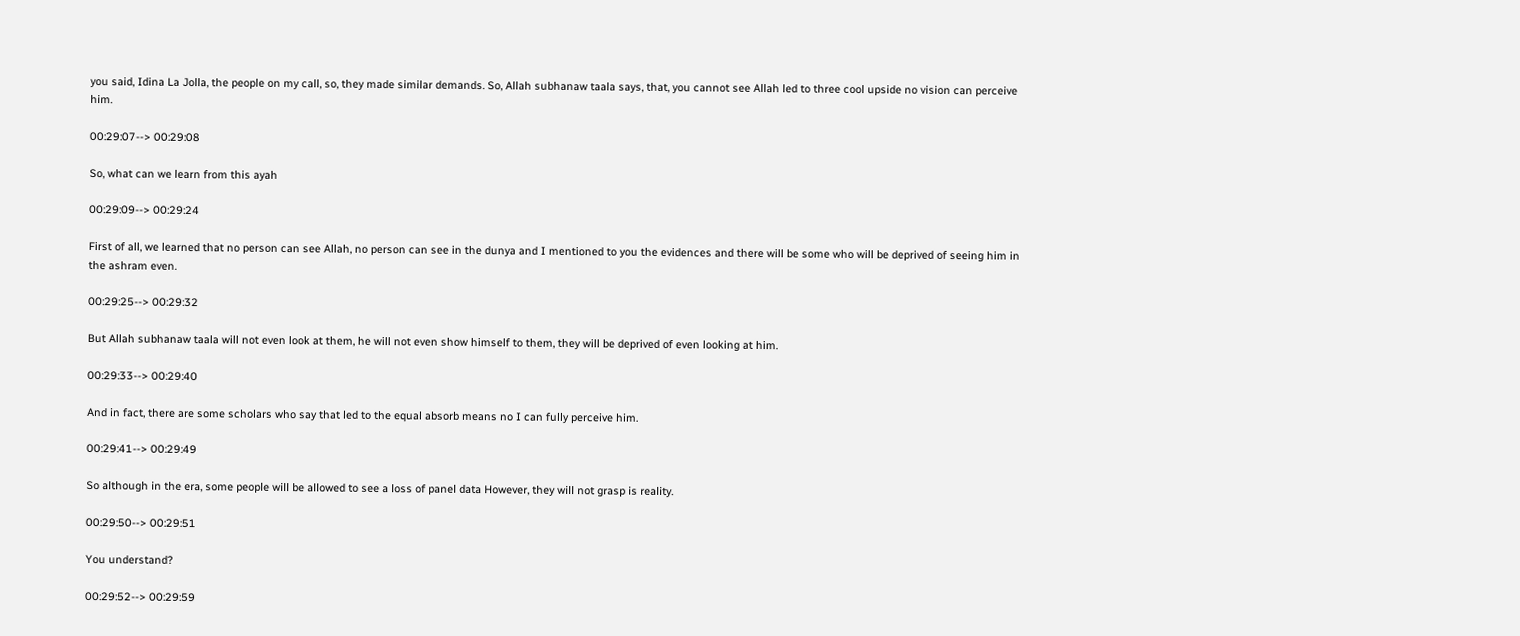you said, Idina La Jolla, the people on my call, so, they made similar demands. So, Allah subhanaw taala says, that, you cannot see Allah led to three cool upside no vision can perceive him.

00:29:07--> 00:29:08

So, what can we learn from this ayah

00:29:09--> 00:29:24

First of all, we learned that no person can see Allah, no person can see in the dunya and I mentioned to you the evidences and there will be some who will be deprived of seeing him in the ashram even.

00:29:25--> 00:29:32

But Allah subhanaw taala will not even look at them, he will not even show himself to them, they will be deprived of even looking at him.

00:29:33--> 00:29:40

And in fact, there are some scholars who say that led to the equal absorb means no I can fully perceive him.

00:29:41--> 00:29:49

So although in the era, some people will be allowed to see a loss of panel data However, they will not grasp is reality.

00:29:50--> 00:29:51

You understand?

00:29:52--> 00:29:59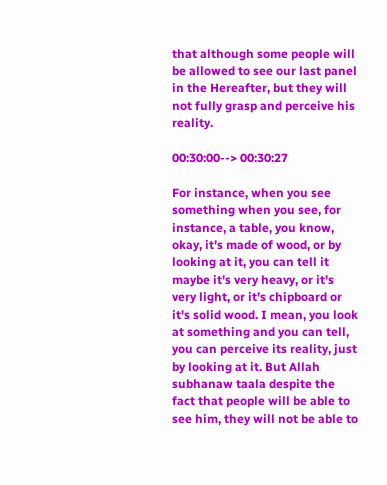that although some people will be allowed to see our last panel in the Hereafter, but they will not fully grasp and perceive his reality.

00:30:00--> 00:30:27

For instance, when you see something when you see, for instance, a table, you know, okay, it's made of wood, or by looking at it, you can tell it maybe it's very heavy, or it's very light, or it's chipboard or it's solid wood. I mean, you look at something and you can tell, you can perceive its reality, just by looking at it. But Allah subhanaw taala despite the fact that people will be able to see him, they will not be able to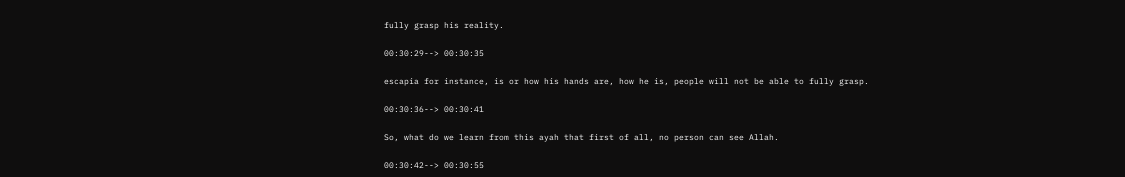fully grasp his reality.

00:30:29--> 00:30:35

escapia for instance, is or how his hands are, how he is, people will not be able to fully grasp.

00:30:36--> 00:30:41

So, what do we learn from this ayah that first of all, no person can see Allah.

00:30:42--> 00:30:55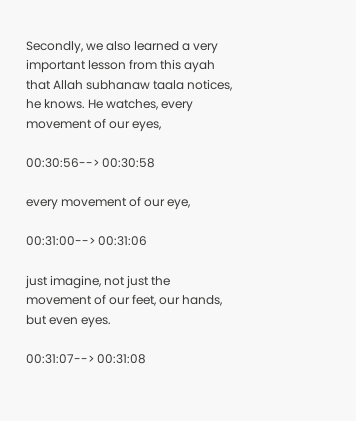Secondly, we also learned a very important lesson from this ayah that Allah subhanaw taala notices, he knows. He watches, every movement of our eyes,

00:30:56--> 00:30:58

every movement of our eye,

00:31:00--> 00:31:06

just imagine, not just the movement of our feet, our hands, but even eyes.

00:31:07--> 00:31:08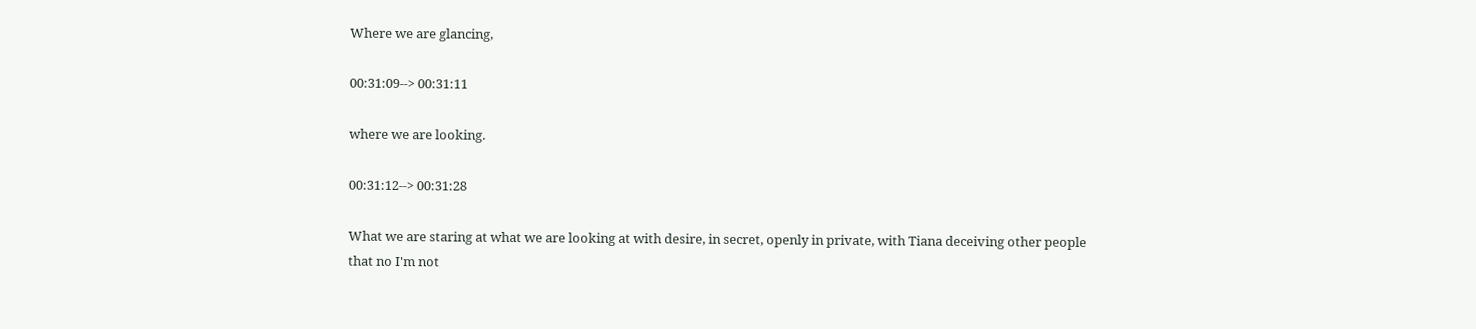Where we are glancing,

00:31:09--> 00:31:11

where we are looking.

00:31:12--> 00:31:28

What we are staring at what we are looking at with desire, in secret, openly in private, with Tiana deceiving other people that no I'm not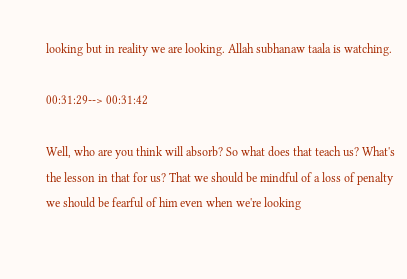looking but in reality we are looking. Allah subhanaw taala is watching.

00:31:29--> 00:31:42

Well, who are you think will absorb? So what does that teach us? What's the lesson in that for us? That we should be mindful of a loss of penalty we should be fearful of him even when we're looking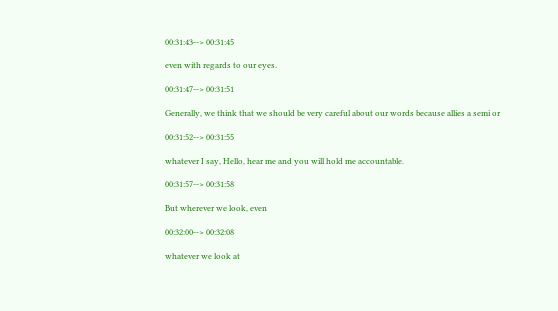00:31:43--> 00:31:45

even with regards to our eyes.

00:31:47--> 00:31:51

Generally, we think that we should be very careful about our words because allies a semi or

00:31:52--> 00:31:55

whatever I say, Hello, hear me and you will hold me accountable.

00:31:57--> 00:31:58

But wherever we look, even

00:32:00--> 00:32:08

whatever we look at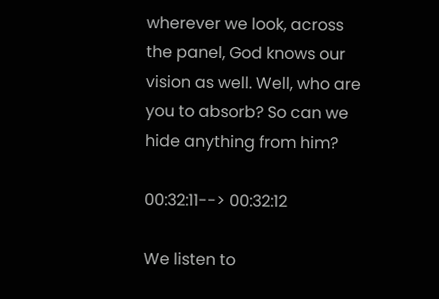wherever we look, across the panel, God knows our vision as well. Well, who are you to absorb? So can we hide anything from him?

00:32:11--> 00:32:12

We listen to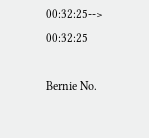00:32:25--> 00:32:25

Bernie No.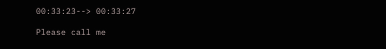00:33:23--> 00:33:27

Please call me